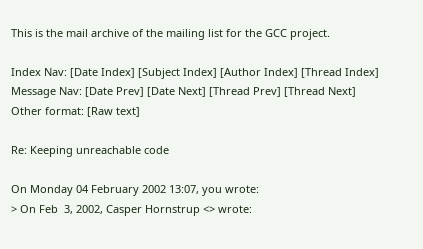This is the mail archive of the mailing list for the GCC project.

Index Nav: [Date Index] [Subject Index] [Author Index] [Thread Index]
Message Nav: [Date Prev] [Date Next] [Thread Prev] [Thread Next]
Other format: [Raw text]

Re: Keeping unreachable code

On Monday 04 February 2002 13:07, you wrote:
> On Feb  3, 2002, Casper Hornstrup <> wrote: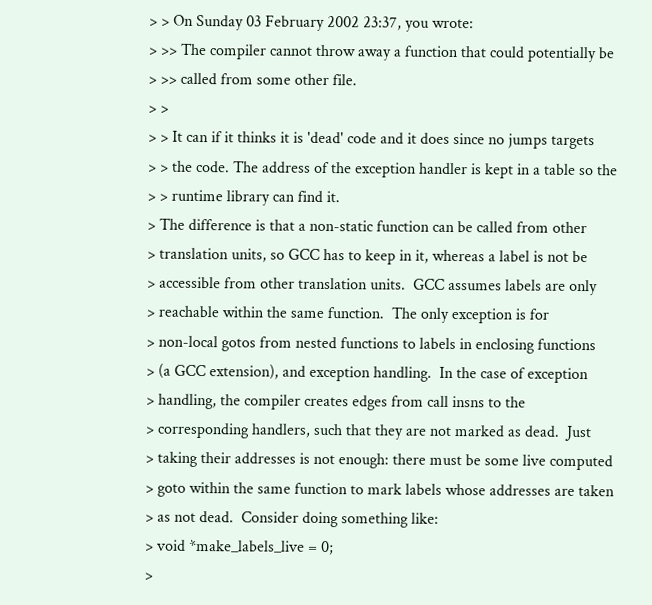> > On Sunday 03 February 2002 23:37, you wrote:
> >> The compiler cannot throw away a function that could potentially be
> >> called from some other file.
> >
> > It can if it thinks it is 'dead' code and it does since no jumps targets
> > the code. The address of the exception handler is kept in a table so the
> > runtime library can find it.
> The difference is that a non-static function can be called from other
> translation units, so GCC has to keep in it, whereas a label is not be
> accessible from other translation units.  GCC assumes labels are only
> reachable within the same function.  The only exception is for
> non-local gotos from nested functions to labels in enclosing functions
> (a GCC extension), and exception handling.  In the case of exception
> handling, the compiler creates edges from call insns to the
> corresponding handlers, such that they are not marked as dead.  Just
> taking their addresses is not enough: there must be some live computed
> goto within the same function to mark labels whose addresses are taken
> as not dead.  Consider doing something like:
> void *make_labels_live = 0;
>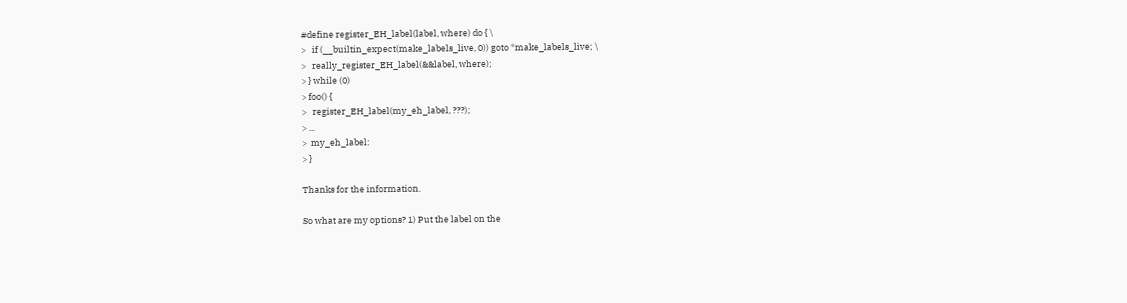#define register_EH_label(label, where) do { \
>   if (__builtin_expect(make_labels_live, 0)) goto *make_labels_live; \
>   really_register_EH_label(&&label, where);
> } while (0)
> foo() {
>   register_EH_label(my_eh_label, ???);
> ...
>  my_eh_label:
> }

Thanks for the information.

So what are my options? 1) Put the label on the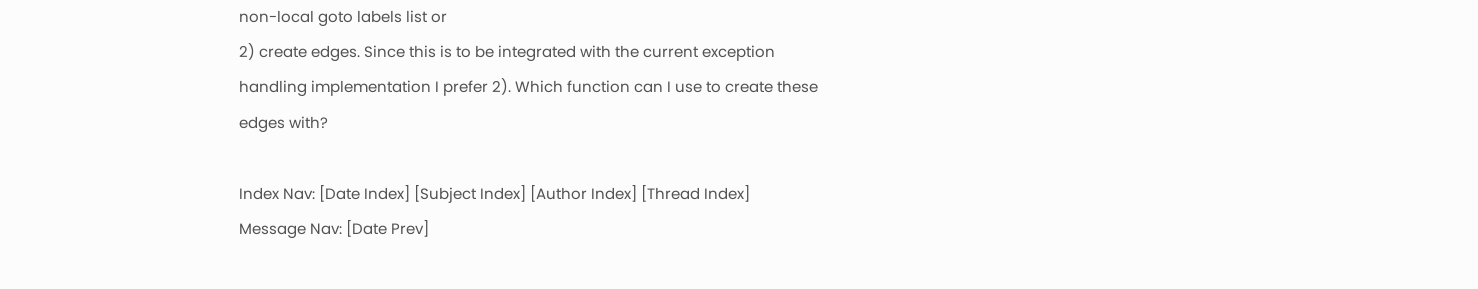non-local goto labels list or
2) create edges. Since this is to be integrated with the current exception
handling implementation I prefer 2). Which function can I use to create these
edges with?

Index Nav: [Date Index] [Subject Index] [Author Index] [Thread Index]
Message Nav: [Date Prev]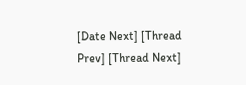[Date Next] [Thread Prev] [Thread Next]